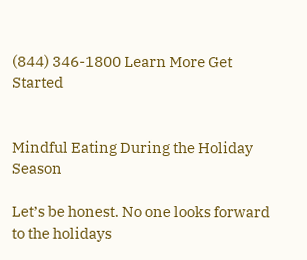(844) 346-1800 Learn More Get Started


Mindful Eating During the Holiday Season

Let’s be honest. No one looks forward to the holidays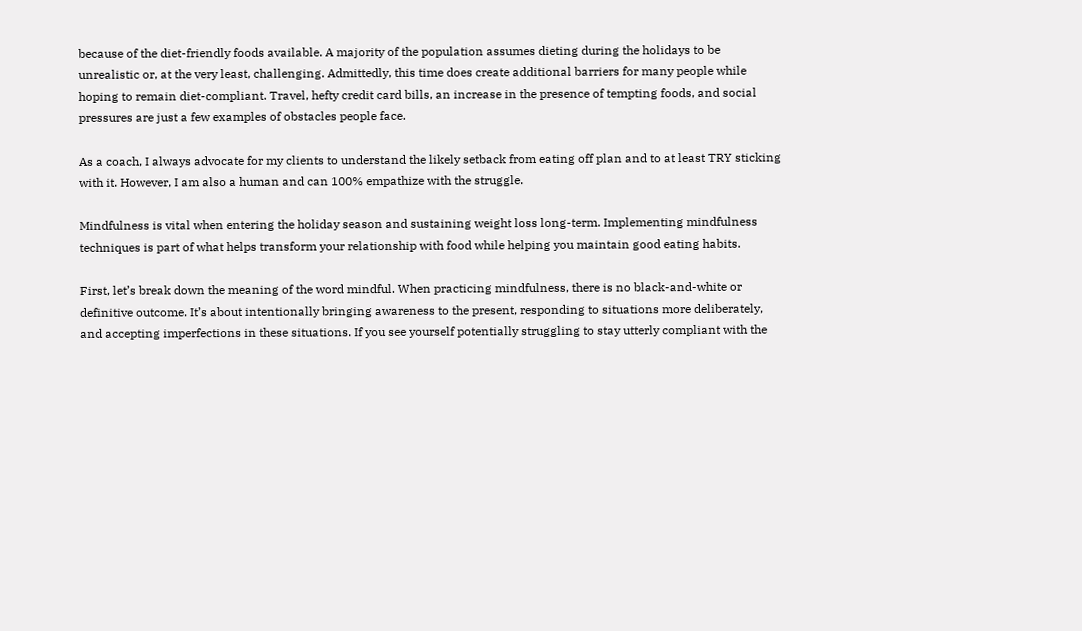because of the diet-friendly foods available. A majority of the population assumes dieting during the holidays to be unrealistic or, at the very least, challenging. Admittedly, this time does create additional barriers for many people while hoping to remain diet-compliant. Travel, hefty credit card bills, an increase in the presence of tempting foods, and social pressures are just a few examples of obstacles people face.

As a coach, I always advocate for my clients to understand the likely setback from eating off plan and to at least TRY sticking with it. However, I am also a human and can 100% empathize with the struggle.

Mindfulness is vital when entering the holiday season and sustaining weight loss long-term. Implementing mindfulness techniques is part of what helps transform your relationship with food while helping you maintain good eating habits.

First, let’s break down the meaning of the word mindful. When practicing mindfulness, there is no black-and-white or definitive outcome. It’s about intentionally bringing awareness to the present, responding to situations more deliberately, and accepting imperfections in these situations. If you see yourself potentially struggling to stay utterly compliant with the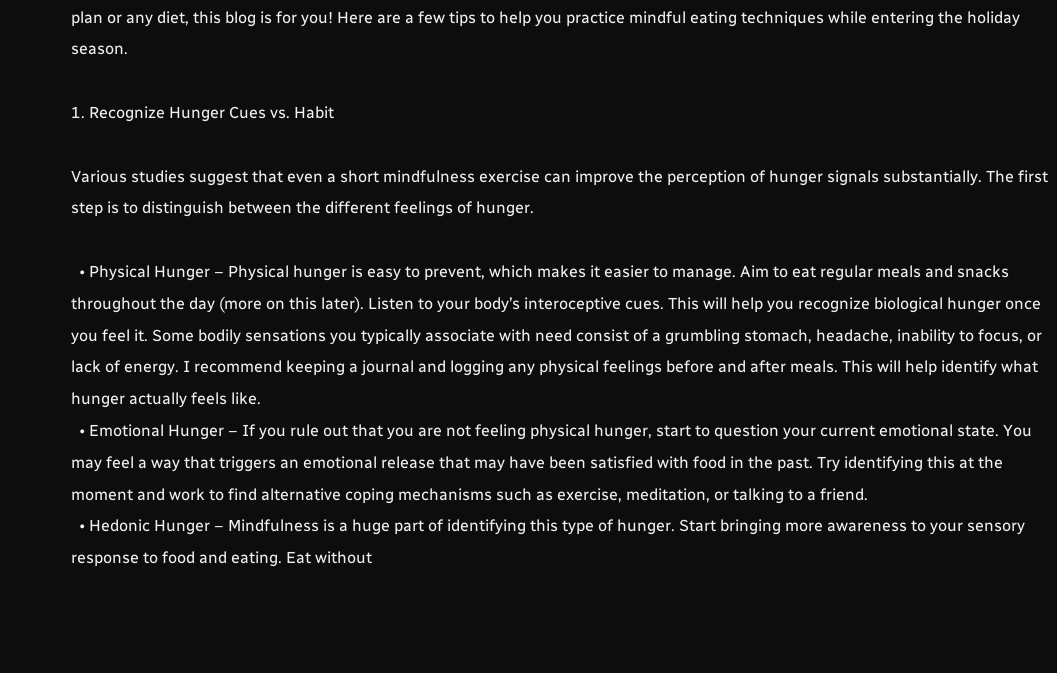plan or any diet, this blog is for you! Here are a few tips to help you practice mindful eating techniques while entering the holiday season.

1. Recognize Hunger Cues vs. Habit

Various studies suggest that even a short mindfulness exercise can improve the perception of hunger signals substantially. The first step is to distinguish between the different feelings of hunger.

  • Physical Hunger – Physical hunger is easy to prevent, which makes it easier to manage. Aim to eat regular meals and snacks throughout the day (more on this later). Listen to your body’s interoceptive cues. This will help you recognize biological hunger once you feel it. Some bodily sensations you typically associate with need consist of a grumbling stomach, headache, inability to focus, or lack of energy. I recommend keeping a journal and logging any physical feelings before and after meals. This will help identify what hunger actually feels like.
  • Emotional Hunger – If you rule out that you are not feeling physical hunger, start to question your current emotional state. You may feel a way that triggers an emotional release that may have been satisfied with food in the past. Try identifying this at the moment and work to find alternative coping mechanisms such as exercise, meditation, or talking to a friend.
  • Hedonic Hunger – Mindfulness is a huge part of identifying this type of hunger. Start bringing more awareness to your sensory response to food and eating. Eat without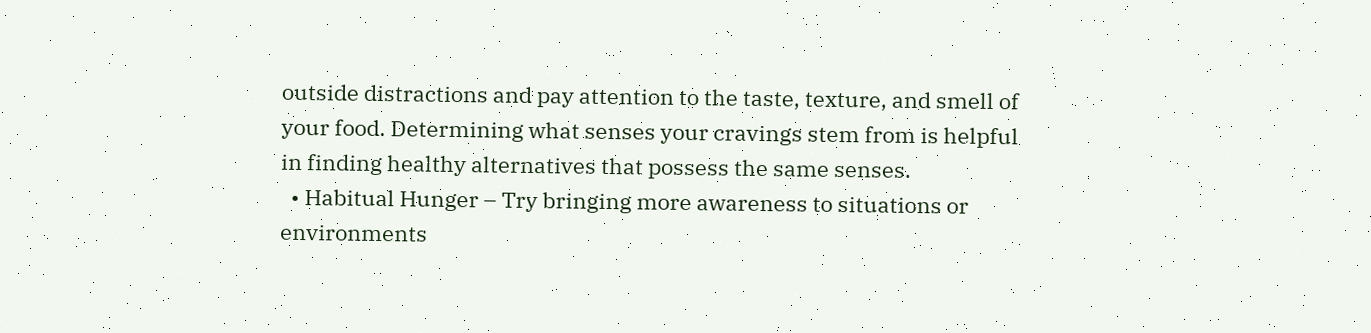outside distractions and pay attention to the taste, texture, and smell of your food. Determining what senses your cravings stem from is helpful in finding healthy alternatives that possess the same senses.
  • Habitual Hunger – Try bringing more awareness to situations or environments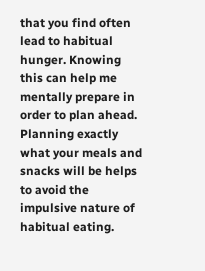that you find often lead to habitual hunger. Knowing this can help me mentally prepare in order to plan ahead. Planning exactly what your meals and snacks will be helps to avoid the impulsive nature of habitual eating.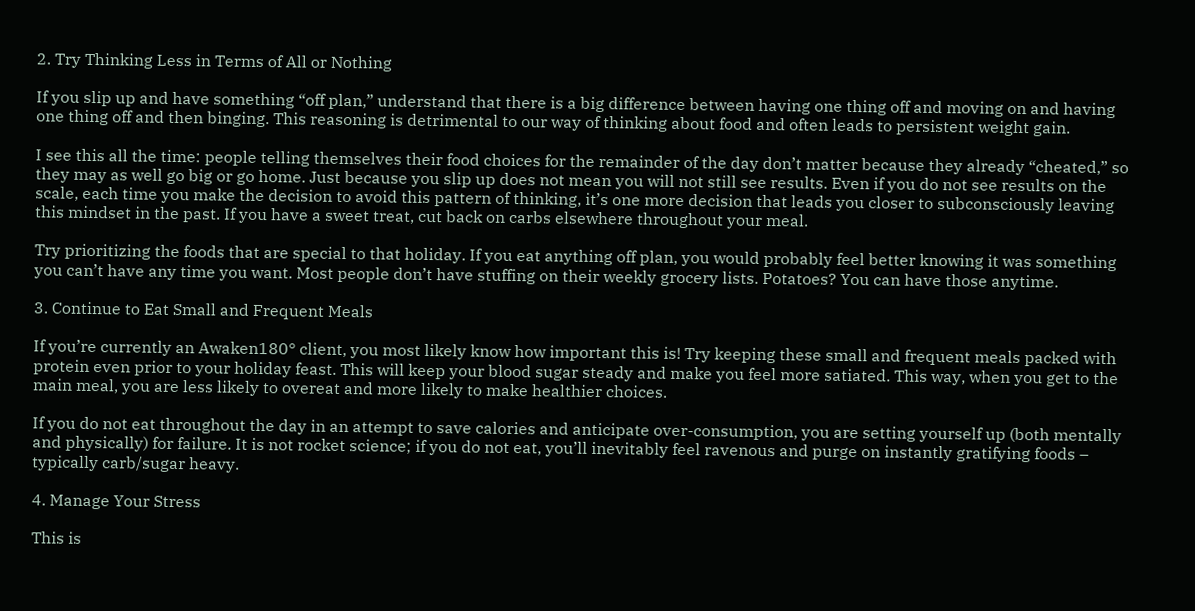2. Try Thinking Less in Terms of All or Nothing

If you slip up and have something “off plan,” understand that there is a big difference between having one thing off and moving on and having one thing off and then binging. This reasoning is detrimental to our way of thinking about food and often leads to persistent weight gain.

I see this all the time: people telling themselves their food choices for the remainder of the day don’t matter because they already “cheated,” so they may as well go big or go home. Just because you slip up does not mean you will not still see results. Even if you do not see results on the scale, each time you make the decision to avoid this pattern of thinking, it’s one more decision that leads you closer to subconsciously leaving this mindset in the past. If you have a sweet treat, cut back on carbs elsewhere throughout your meal.

Try prioritizing the foods that are special to that holiday. If you eat anything off plan, you would probably feel better knowing it was something you can’t have any time you want. Most people don’t have stuffing on their weekly grocery lists. Potatoes? You can have those anytime.

3. Continue to Eat Small and Frequent Meals

If you’re currently an Awaken180° client, you most likely know how important this is! Try keeping these small and frequent meals packed with protein even prior to your holiday feast. This will keep your blood sugar steady and make you feel more satiated. This way, when you get to the main meal, you are less likely to overeat and more likely to make healthier choices.

If you do not eat throughout the day in an attempt to save calories and anticipate over-consumption, you are setting yourself up (both mentally and physically) for failure. It is not rocket science; if you do not eat, you’ll inevitably feel ravenous and purge on instantly gratifying foods – typically carb/sugar heavy.

4. Manage Your Stress

This is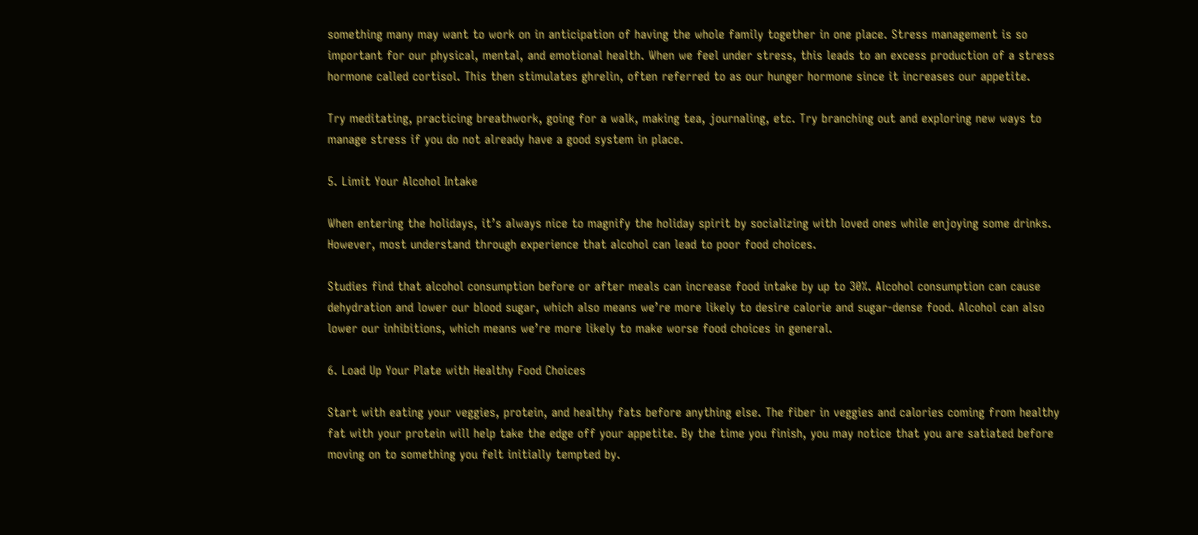something many may want to work on in anticipation of having the whole family together in one place. Stress management is so important for our physical, mental, and emotional health. When we feel under stress, this leads to an excess production of a stress hormone called cortisol. This then stimulates ghrelin, often referred to as our hunger hormone since it increases our appetite.

Try meditating, practicing breathwork, going for a walk, making tea, journaling, etc. Try branching out and exploring new ways to manage stress if you do not already have a good system in place.

5. Limit Your Alcohol Intake

When entering the holidays, it’s always nice to magnify the holiday spirit by socializing with loved ones while enjoying some drinks. However, most understand through experience that alcohol can lead to poor food choices.

Studies find that alcohol consumption before or after meals can increase food intake by up to 30%. Alcohol consumption can cause dehydration and lower our blood sugar, which also means we’re more likely to desire calorie and sugar-dense food. Alcohol can also lower our inhibitions, which means we’re more likely to make worse food choices in general.

6. Load Up Your Plate with Healthy Food Choices

Start with eating your veggies, protein, and healthy fats before anything else. The fiber in veggies and calories coming from healthy fat with your protein will help take the edge off your appetite. By the time you finish, you may notice that you are satiated before moving on to something you felt initially tempted by.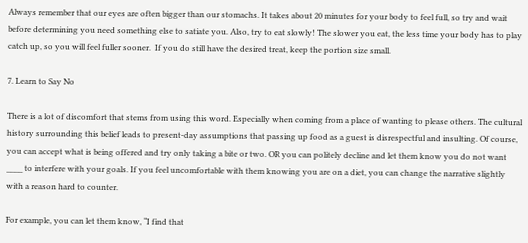Always remember that our eyes are often bigger than our stomachs. It takes about 20 minutes for your body to feel full, so try and wait before determining you need something else to satiate you. Also, try to eat slowly! The slower you eat, the less time your body has to play catch up, so you will feel fuller sooner.  If you do still have the desired treat, keep the portion size small.

7. Learn to Say No

There is a lot of discomfort that stems from using this word. Especially when coming from a place of wanting to please others. The cultural history surrounding this belief leads to present-day assumptions that passing up food as a guest is disrespectful and insulting. Of course, you can accept what is being offered and try only taking a bite or two. OR you can politely decline and let them know you do not want ____ to interfere with your goals. If you feel uncomfortable with them knowing you are on a diet, you can change the narrative slightly with a reason hard to counter.

For example, you can let them know, “I find that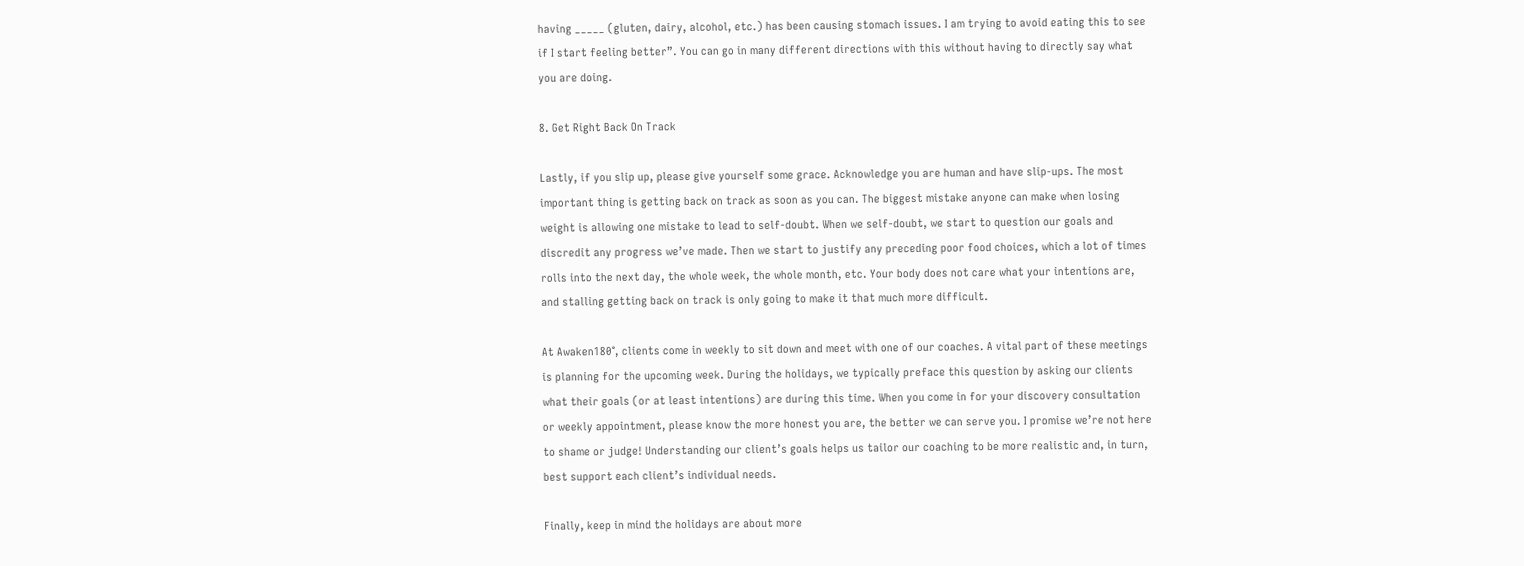having _____ (gluten, dairy, alcohol, etc.) has been causing stomach issues. I am trying to avoid eating this to see if I start feeling better”. You can go in many different directions with this without having to directly say what you are doing.

8. Get Right Back On Track

Lastly, if you slip up, please give yourself some grace. Acknowledge you are human and have slip-ups. The most important thing is getting back on track as soon as you can. The biggest mistake anyone can make when losing weight is allowing one mistake to lead to self-doubt. When we self-doubt, we start to question our goals and discredit any progress we’ve made. Then we start to justify any preceding poor food choices, which a lot of times rolls into the next day, the whole week, the whole month, etc. Your body does not care what your intentions are, and stalling getting back on track is only going to make it that much more difficult.

At Awaken180°, clients come in weekly to sit down and meet with one of our coaches. A vital part of these meetings is planning for the upcoming week. During the holidays, we typically preface this question by asking our clients what their goals (or at least intentions) are during this time. When you come in for your discovery consultation or weekly appointment, please know the more honest you are, the better we can serve you. I promise we’re not here to shame or judge! Understanding our client’s goals helps us tailor our coaching to be more realistic and, in turn, best support each client’s individual needs.

Finally, keep in mind the holidays are about more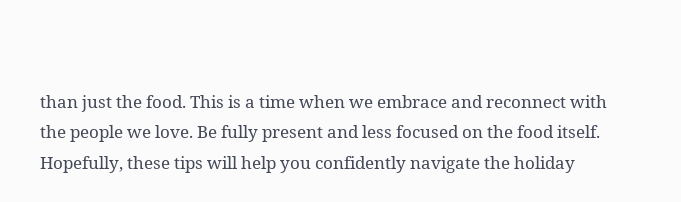than just the food. This is a time when we embrace and reconnect with the people we love. Be fully present and less focused on the food itself. Hopefully, these tips will help you confidently navigate the holiday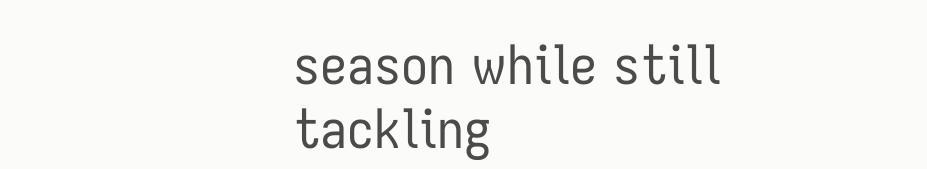season while still tackling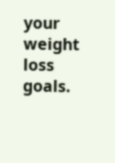your weight loss goals.